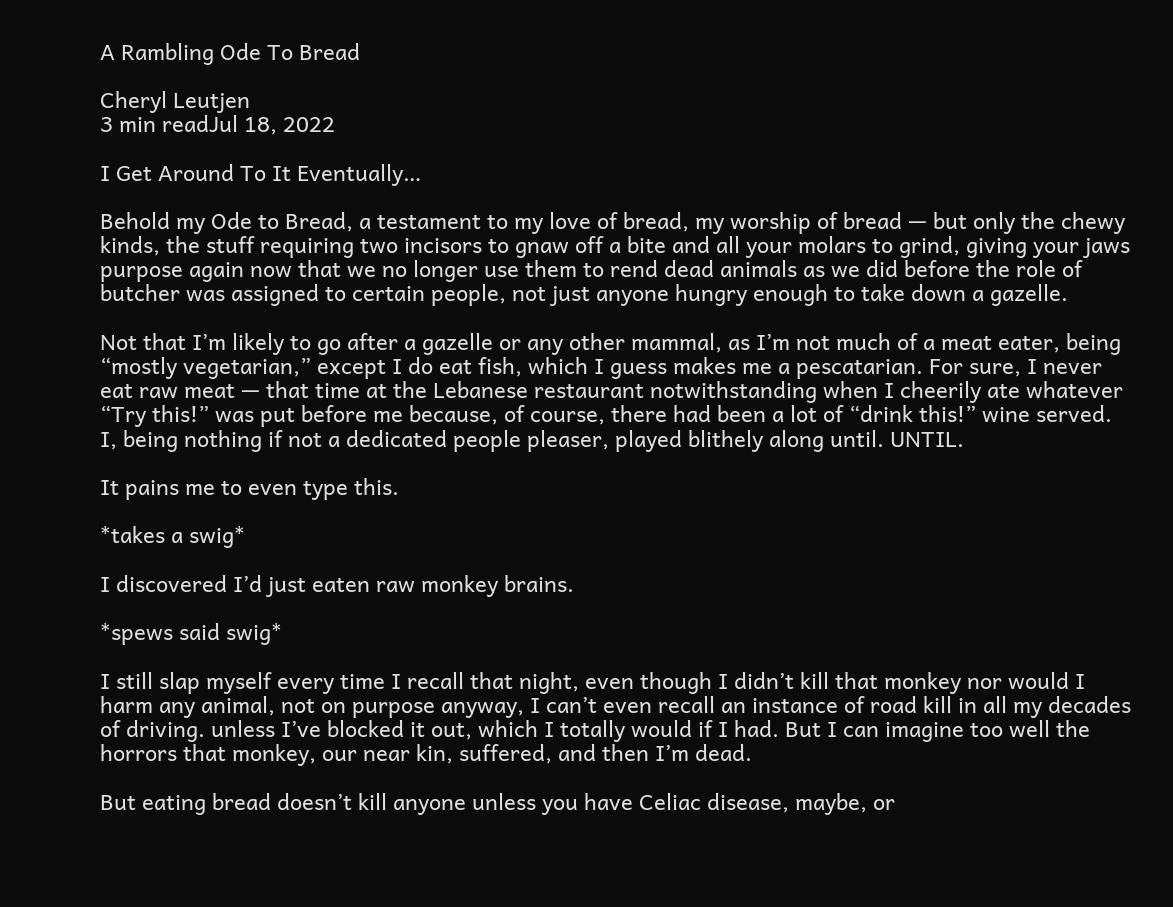A Rambling Ode To Bread

Cheryl Leutjen
3 min readJul 18, 2022

I Get Around To It Eventually…

Behold my Ode to Bread, a testament to my love of bread, my worship of bread — but only the chewy kinds, the stuff requiring two incisors to gnaw off a bite and all your molars to grind, giving your jaws purpose again now that we no longer use them to rend dead animals as we did before the role of butcher was assigned to certain people, not just anyone hungry enough to take down a gazelle.

Not that I’m likely to go after a gazelle or any other mammal, as I’m not much of a meat eater, being “mostly vegetarian,” except I do eat fish, which I guess makes me a pescatarian. For sure, I never eat raw meat — that time at the Lebanese restaurant notwithstanding when I cheerily ate whatever “Try this!” was put before me because, of course, there had been a lot of “drink this!” wine served. I, being nothing if not a dedicated people pleaser, played blithely along until. UNTIL.

It pains me to even type this.

*takes a swig*

I discovered I’d just eaten raw monkey brains.

*spews said swig*

I still slap myself every time I recall that night, even though I didn’t kill that monkey nor would I harm any animal, not on purpose anyway, I can’t even recall an instance of road kill in all my decades of driving. unless I’ve blocked it out, which I totally would if I had. But I can imagine too well the horrors that monkey, our near kin, suffered, and then I’m dead.

But eating bread doesn’t kill anyone unless you have Celiac disease, maybe, or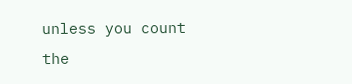unless you count the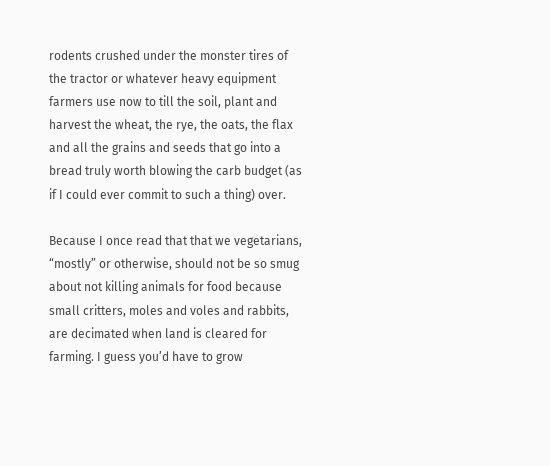rodents crushed under the monster tires of the tractor or whatever heavy equipment farmers use now to till the soil, plant and harvest the wheat, the rye, the oats, the flax and all the grains and seeds that go into a bread truly worth blowing the carb budget (as if I could ever commit to such a thing) over.

Because I once read that that we vegetarians, “mostly” or otherwise, should not be so smug about not killing animals for food because small critters, moles and voles and rabbits, are decimated when land is cleared for farming. I guess you’d have to grow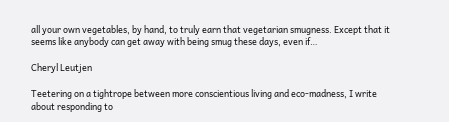all your own vegetables, by hand, to truly earn that vegetarian smugness. Except that it seems like anybody can get away with being smug these days, even if…

Cheryl Leutjen

Teetering on a tightrope between more conscientious living and eco-madness, I write about responding to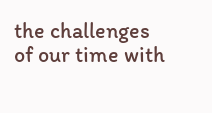the challenges of our time with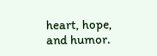heart, hope, and humor.